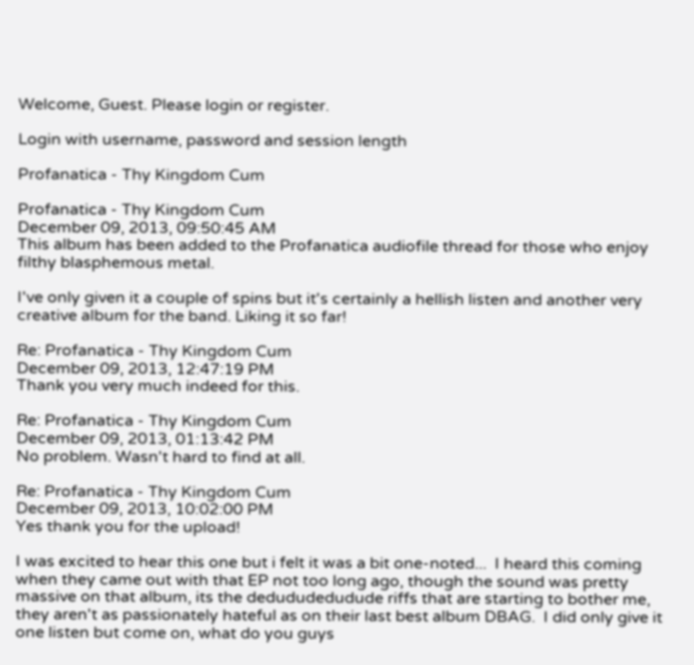Welcome, Guest. Please login or register.

Login with username, password and session length

Profanatica - Thy Kingdom Cum

Profanatica - Thy Kingdom Cum
December 09, 2013, 09:50:45 AM
This album has been added to the Profanatica audiofile thread for those who enjoy filthy blasphemous metal.

I've only given it a couple of spins but it's certainly a hellish listen and another very creative album for the band. Liking it so far!

Re: Profanatica - Thy Kingdom Cum
December 09, 2013, 12:47:19 PM
Thank you very much indeed for this.

Re: Profanatica - Thy Kingdom Cum
December 09, 2013, 01:13:42 PM
No problem. Wasn't hard to find at all.

Re: Profanatica - Thy Kingdom Cum
December 09, 2013, 10:02:00 PM
Yes thank you for the upload!

I was excited to hear this one but i felt it was a bit one-noted...  I heard this coming when they came out with that EP not too long ago, though the sound was pretty massive on that album, its the dedududedudude riffs that are starting to bother me, they aren't as passionately hateful as on their last best album DBAG.  I did only give it one listen but come on, what do you guys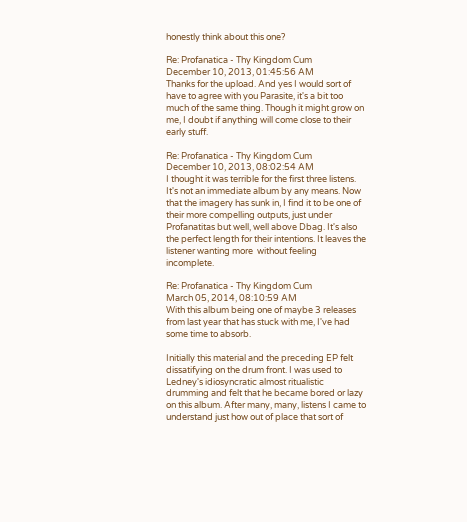honestly think about this one?

Re: Profanatica - Thy Kingdom Cum
December 10, 2013, 01:45:56 AM
Thanks for the upload. And yes I would sort of have to agree with you Parasite, it's a bit too much of the same thing. Though it might grow on me, I doubt if anything will come close to their early stuff.

Re: Profanatica - Thy Kingdom Cum
December 10, 2013, 08:02:54 AM
I thought it was terrible for the first three listens. It's not an immediate album by any means. Now that the imagery has sunk in, I find it to be one of their more compelling outputs, just under Profanatitas but well, well above Dbag. It's also the perfect length for their intentions. It leaves the listener wanting more  without feeling incomplete.

Re: Profanatica - Thy Kingdom Cum
March 05, 2014, 08:10:59 AM
With this album being one of maybe 3 releases from last year that has stuck with me, I've had some time to absorb.

Initially this material and the preceding EP felt dissatifying on the drum front. I was used to Ledney's idiosyncratic almost ritualistic drumming and felt that he became bored or lazy on this album. After many, many, listens I came to understand just how out of place that sort of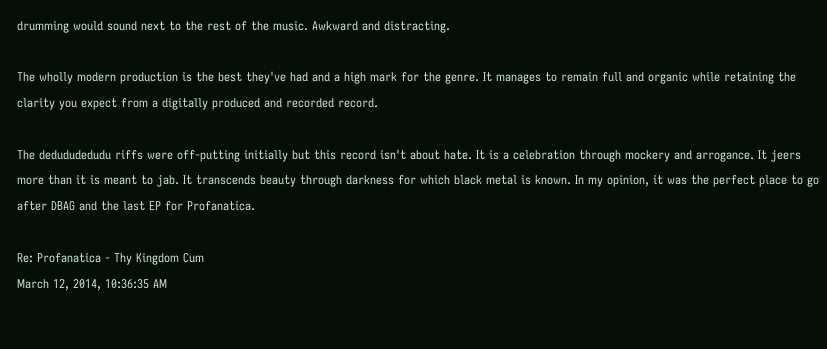drumming would sound next to the rest of the music. Awkward and distracting.

The wholly modern production is the best they've had and a high mark for the genre. It manages to remain full and organic while retaining the clarity you expect from a digitally produced and recorded record.

The dedududedudu riffs were off-putting initially but this record isn't about hate. It is a celebration through mockery and arrogance. It jeers more than it is meant to jab. It transcends beauty through darkness for which black metal is known. In my opinion, it was the perfect place to go after DBAG and the last EP for Profanatica.

Re: Profanatica - Thy Kingdom Cum
March 12, 2014, 10:36:35 AM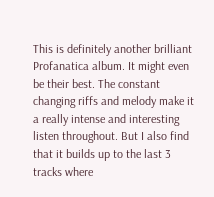This is definitely another brilliant Profanatica album. It might even be their best. The constant changing riffs and melody make it a really intense and interesting listen throughout. But I also find that it builds up to the last 3 tracks where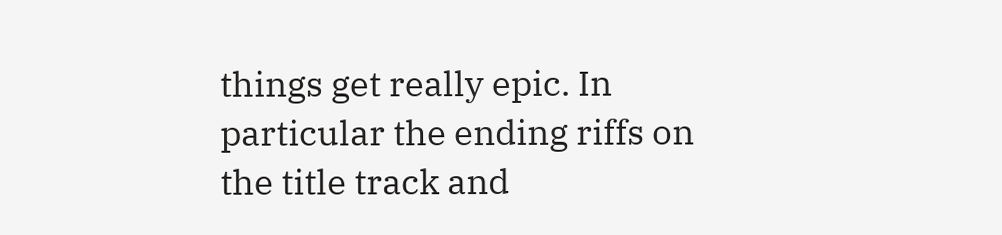things get really epic. In particular the ending riffs on the title track and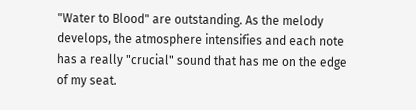"Water to Blood" are outstanding. As the melody develops, the atmosphere intensifies and each note has a really "crucial" sound that has me on the edge of my seat.